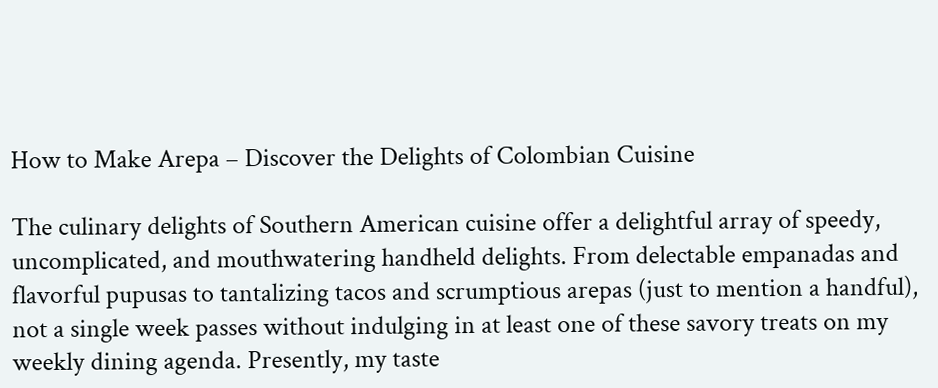How to Make Arepa – Discover the Delights of Colombian Cuisine

The culinary delights of Southern American cuisine offer a delightful array of speedy, uncomplicated, and mouthwatering handheld delights. From delectable empanadas and flavorful pupusas to tantalizing tacos and scrumptious arepas (just to mention a handful), not a single week passes without indulging in at least one of these savory treats on my weekly dining agenda. Presently, my taste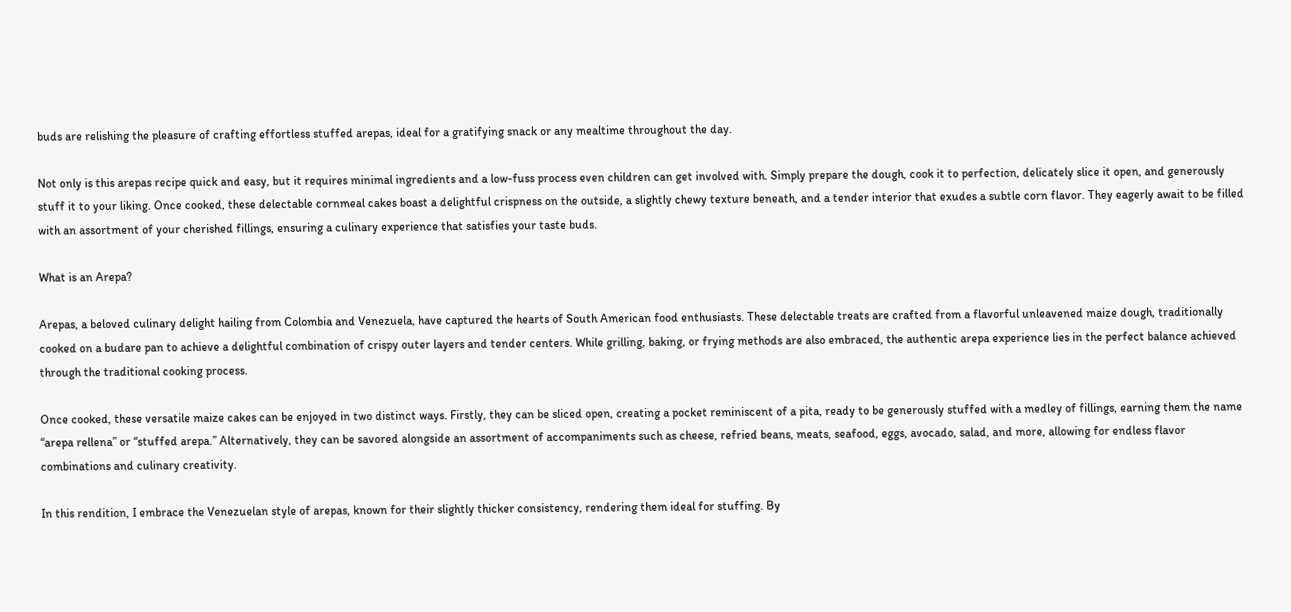buds are relishing the pleasure of crafting effortless stuffed arepas, ideal for a gratifying snack or any mealtime throughout the day.

Not only is this arepas recipe quick and easy, but it requires minimal ingredients and a low-fuss process even children can get involved with. Simply prepare the dough, cook it to perfection, delicately slice it open, and generously stuff it to your liking. Once cooked, these delectable cornmeal cakes boast a delightful crispness on the outside, a slightly chewy texture beneath, and a tender interior that exudes a subtle corn flavor. They eagerly await to be filled with an assortment of your cherished fillings, ensuring a culinary experience that satisfies your taste buds.

What is an Arepa?

Arepas, a beloved culinary delight hailing from Colombia and Venezuela, have captured the hearts of South American food enthusiasts. These delectable treats are crafted from a flavorful unleavened maize dough, traditionally cooked on a budare pan to achieve a delightful combination of crispy outer layers and tender centers. While grilling, baking, or frying methods are also embraced, the authentic arepa experience lies in the perfect balance achieved through the traditional cooking process.

Once cooked, these versatile maize cakes can be enjoyed in two distinct ways. Firstly, they can be sliced open, creating a pocket reminiscent of a pita, ready to be generously stuffed with a medley of fillings, earning them the name “arepa rellena” or “stuffed arepa.” Alternatively, they can be savored alongside an assortment of accompaniments such as cheese, refried beans, meats, seafood, eggs, avocado, salad, and more, allowing for endless flavor combinations and culinary creativity.

In this rendition, I embrace the Venezuelan style of arepas, known for their slightly thicker consistency, rendering them ideal for stuffing. By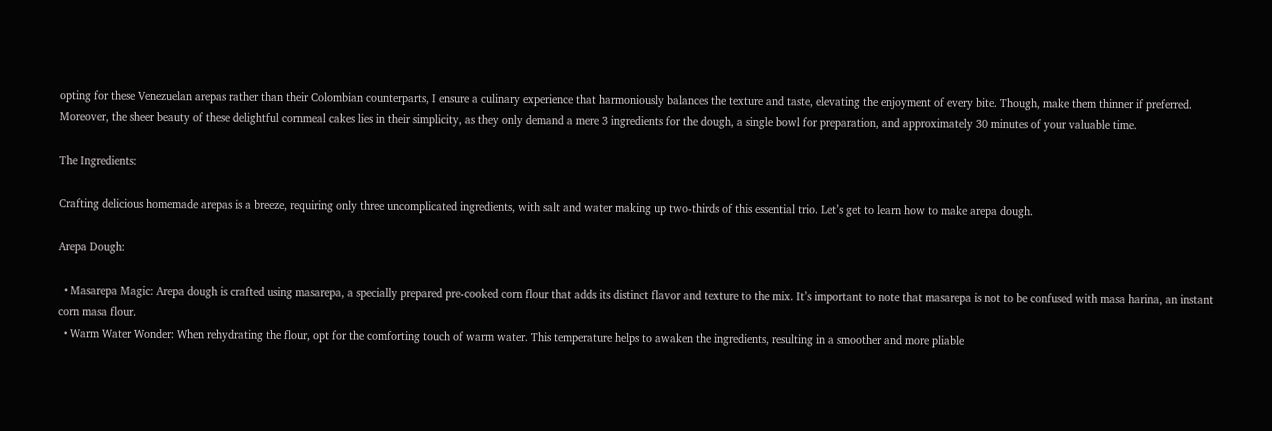opting for these Venezuelan arepas rather than their Colombian counterparts, I ensure a culinary experience that harmoniously balances the texture and taste, elevating the enjoyment of every bite. Though, make them thinner if preferred. Moreover, the sheer beauty of these delightful cornmeal cakes lies in their simplicity, as they only demand a mere 3 ingredients for the dough, a single bowl for preparation, and approximately 30 minutes of your valuable time.

The Ingredients:

Crafting delicious homemade arepas is a breeze, requiring only three uncomplicated ingredients, with salt and water making up two-thirds of this essential trio. Let’s get to learn how to make arepa dough.

Arepa Dough:

  • Masarepa Magic: Arepa dough is crafted using masarepa, a specially prepared pre-cooked corn flour that adds its distinct flavor and texture to the mix. It’s important to note that masarepa is not to be confused with masa harina, an instant corn masa flour.
  • Warm Water Wonder: When rehydrating the flour, opt for the comforting touch of warm water. This temperature helps to awaken the ingredients, resulting in a smoother and more pliable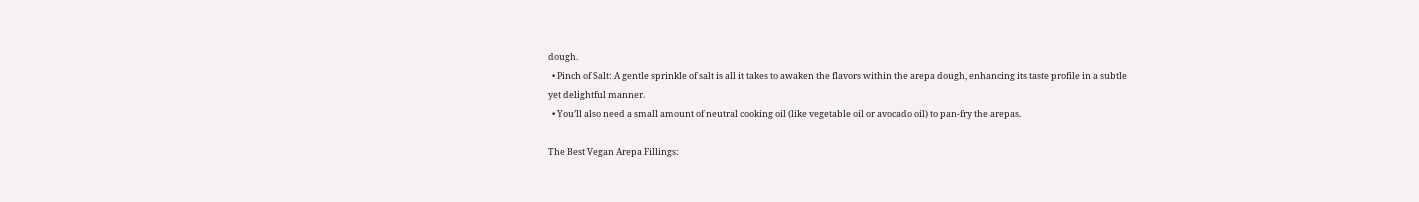dough.
  • Pinch of Salt: A gentle sprinkle of salt is all it takes to awaken the flavors within the arepa dough, enhancing its taste profile in a subtle yet delightful manner.
  • You’ll also need a small amount of neutral cooking oil (like vegetable oil or avocado oil) to pan-fry the arepas.

The Best Vegan Arepa Fillings: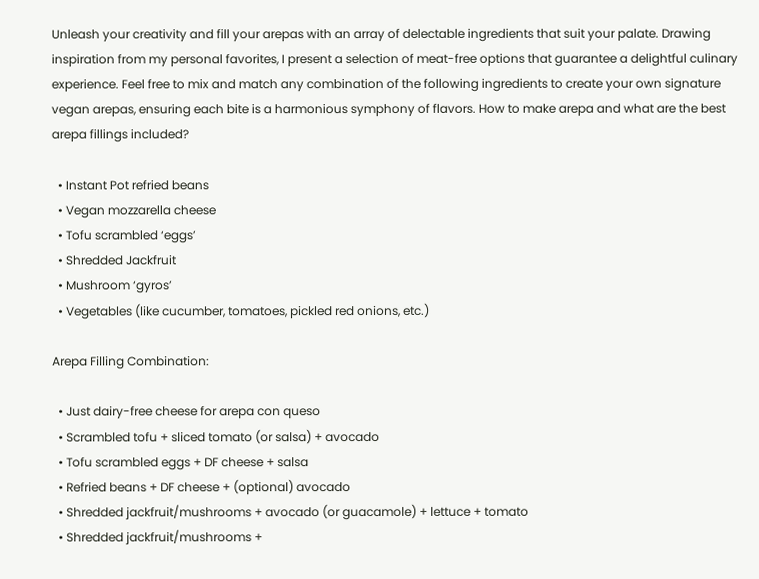Unleash your creativity and fill your arepas with an array of delectable ingredients that suit your palate. Drawing inspiration from my personal favorites, I present a selection of meat-free options that guarantee a delightful culinary experience. Feel free to mix and match any combination of the following ingredients to create your own signature vegan arepas, ensuring each bite is a harmonious symphony of flavors. How to make arepa and what are the best arepa fillings included?

  • Instant Pot refried beans
  • Vegan mozzarella cheese
  • Tofu scrambled ‘eggs’
  • Shredded Jackfruit
  • Mushroom ‘gyros’
  • Vegetables (like cucumber, tomatoes, pickled red onions, etc.)

Arepa Filling Combination:

  • Just dairy-free cheese for arepa con queso
  • Scrambled tofu + sliced tomato (or salsa) + avocado
  • Tofu scrambled eggs + DF cheese + salsa
  • Refried beans + DF cheese + (optional) avocado
  • Shredded jackfruit/mushrooms + avocado (or guacamole) + lettuce + tomato
  • Shredded jackfruit/mushrooms +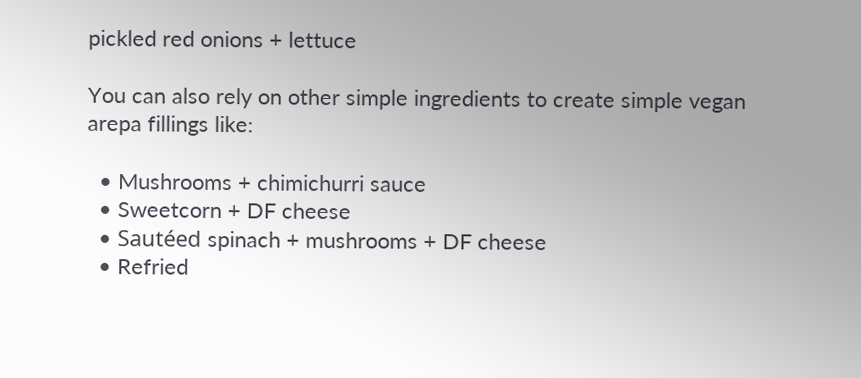pickled red onions + lettuce

You can also rely on other simple ingredients to create simple vegan arepa fillings like:

  • Mushrooms + chimichurri sauce
  • Sweetcorn + DF cheese
  • Sautéed spinach + mushrooms + DF cheese
  • Refried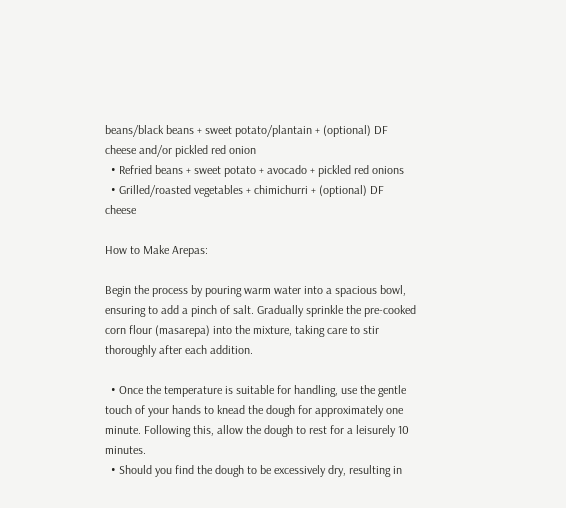beans/black beans + sweet potato/plantain + (optional) DF cheese and/or pickled red onion
  • Refried beans + sweet potato + avocado + pickled red onions
  • Grilled/roasted vegetables + chimichurri + (optional) DF cheese

How to Make Arepas:

Begin the process by pouring warm water into a spacious bowl, ensuring to add a pinch of salt. Gradually sprinkle the pre-cooked corn flour (masarepa) into the mixture, taking care to stir thoroughly after each addition.

  • Once the temperature is suitable for handling, use the gentle touch of your hands to knead the dough for approximately one minute. Following this, allow the dough to rest for a leisurely 10 minutes.
  • Should you find the dough to be excessively dry, resulting in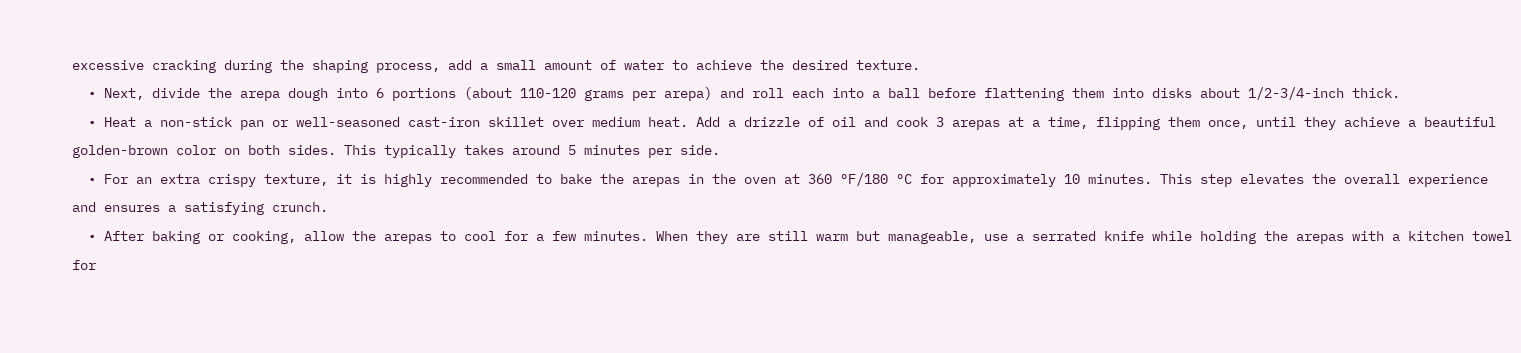excessive cracking during the shaping process, add a small amount of water to achieve the desired texture.
  • Next, divide the arepa dough into 6 portions (about 110-120 grams per arepa) and roll each into a ball before flattening them into disks about 1/2-3/4-inch thick.
  • Heat a non-stick pan or well-seasoned cast-iron skillet over medium heat. Add a drizzle of oil and cook 3 arepas at a time, flipping them once, until they achieve a beautiful golden-brown color on both sides. This typically takes around 5 minutes per side.
  • For an extra crispy texture, it is highly recommended to bake the arepas in the oven at 360 °F/180 °C for approximately 10 minutes. This step elevates the overall experience and ensures a satisfying crunch.
  • After baking or cooking, allow the arepas to cool for a few minutes. When they are still warm but manageable, use a serrated knife while holding the arepas with a kitchen towel for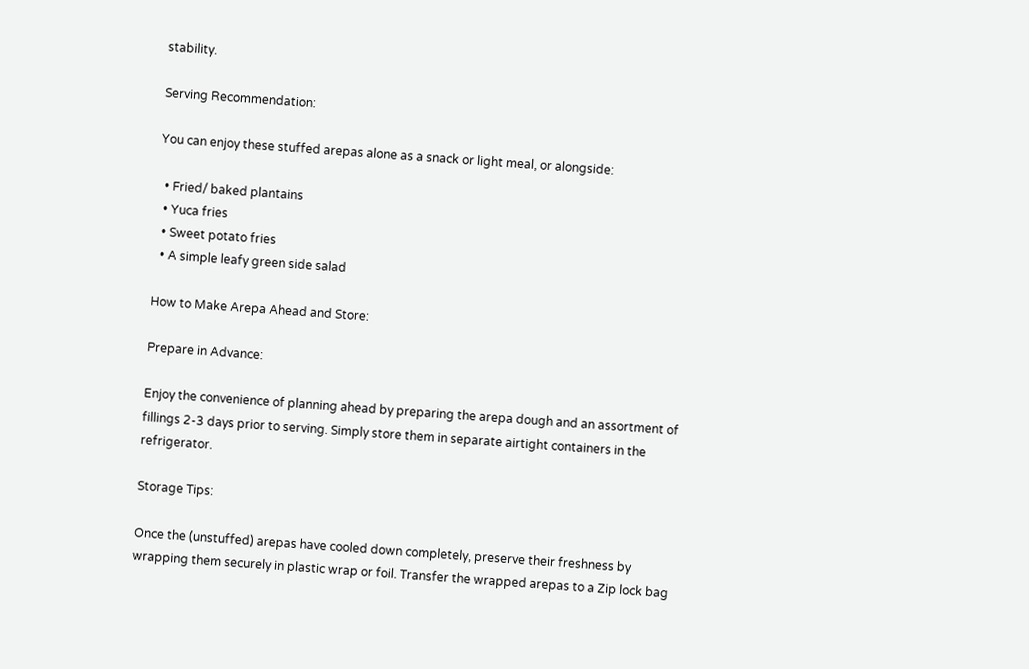stability.

Serving Recommendation:

You can enjoy these stuffed arepas alone as a snack or light meal, or alongside:

  • Fried/ baked plantains
  • Yuca fries
  • Sweet potato fries
  • A simple leafy green side salad

How to Make Arepa Ahead and Store:

Prepare in Advance:

Enjoy the convenience of planning ahead by preparing the arepa dough and an assortment of fillings 2-3 days prior to serving. Simply store them in separate airtight containers in the refrigerator.

Storage Tips:

Once the (unstuffed) arepas have cooled down completely, preserve their freshness by wrapping them securely in plastic wrap or foil. Transfer the wrapped arepas to a Zip lock bag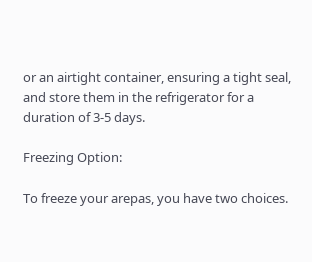or an airtight container, ensuring a tight seal, and store them in the refrigerator for a duration of 3-5 days.

Freezing Option:

To freeze your arepas, you have two choices.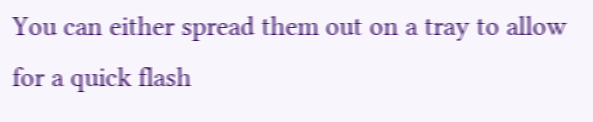You can either spread them out on a tray to allow for a quick flash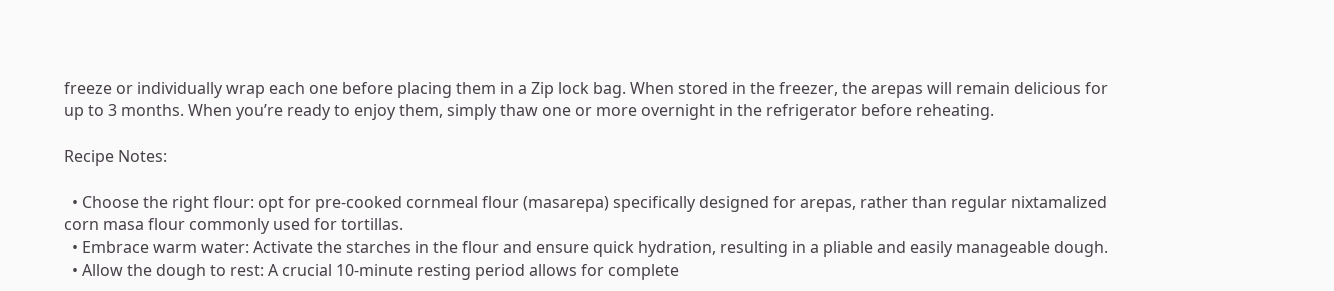freeze or individually wrap each one before placing them in a Zip lock bag. When stored in the freezer, the arepas will remain delicious for up to 3 months. When you’re ready to enjoy them, simply thaw one or more overnight in the refrigerator before reheating.

Recipe Notes:

  • Choose the right flour: opt for pre-cooked cornmeal flour (masarepa) specifically designed for arepas, rather than regular nixtamalized corn masa flour commonly used for tortillas.
  • Embrace warm water: Activate the starches in the flour and ensure quick hydration, resulting in a pliable and easily manageable dough.
  • Allow the dough to rest: A crucial 10-minute resting period allows for complete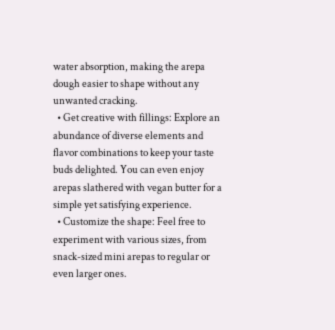water absorption, making the arepa dough easier to shape without any unwanted cracking.
  • Get creative with fillings: Explore an abundance of diverse elements and flavor combinations to keep your taste buds delighted. You can even enjoy arepas slathered with vegan butter for a simple yet satisfying experience.
  • Customize the shape: Feel free to experiment with various sizes, from snack-sized mini arepas to regular or even larger ones.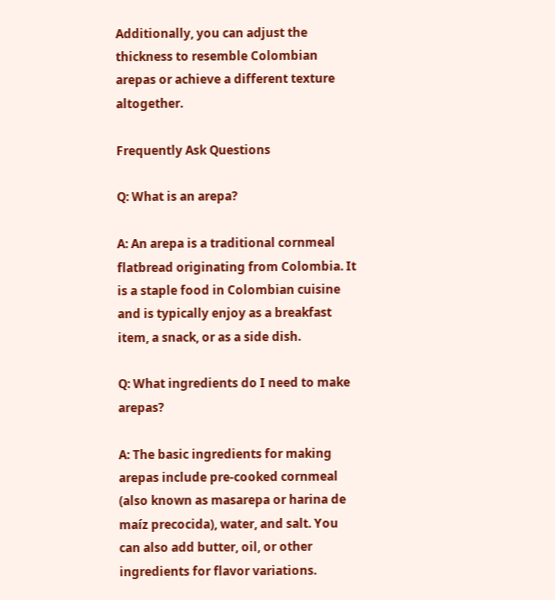Additionally, you can adjust the thickness to resemble Colombian arepas or achieve a different texture altogether.

Frequently Ask Questions

Q: What is an arepa?

A: An arepa is a traditional cornmeal flatbread originating from Colombia. It is a staple food in Colombian cuisine and is typically enjoy as a breakfast item, a snack, or as a side dish.

Q: What ingredients do I need to make arepas?

A: The basic ingredients for making arepas include pre-cooked cornmeal (also known as masarepa or harina de maíz precocida), water, and salt. You can also add butter, oil, or other ingredients for flavor variations.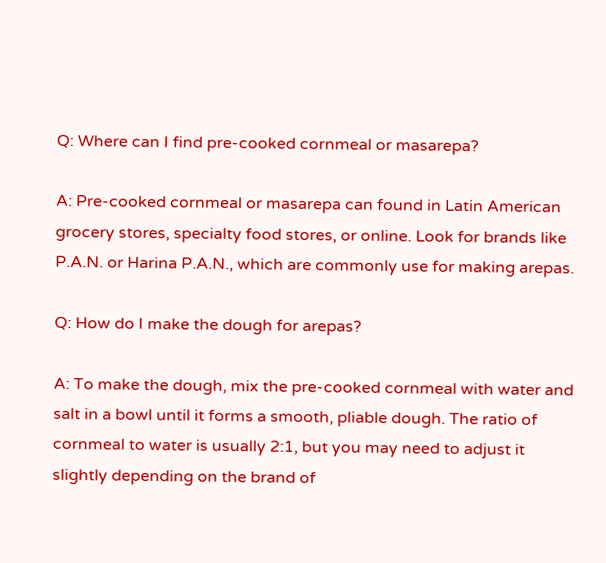Q: Where can I find pre-cooked cornmeal or masarepa?

A: Pre-cooked cornmeal or masarepa can found in Latin American grocery stores, specialty food stores, or online. Look for brands like P.A.N. or Harina P.A.N., which are commonly use for making arepas.

Q: How do I make the dough for arepas?

A: To make the dough, mix the pre-cooked cornmeal with water and salt in a bowl until it forms a smooth, pliable dough. The ratio of cornmeal to water is usually 2:1, but you may need to adjust it slightly depending on the brand of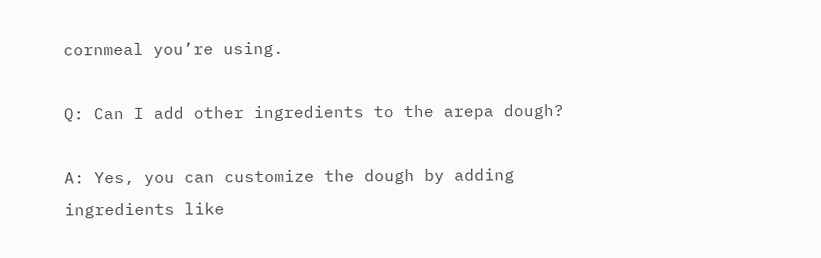cornmeal you’re using.

Q: Can I add other ingredients to the arepa dough?

A: Yes, you can customize the dough by adding ingredients like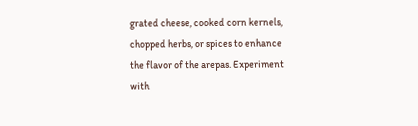grated cheese, cooked corn kernels, chopped herbs, or spices to enhance the flavor of the arepas. Experiment with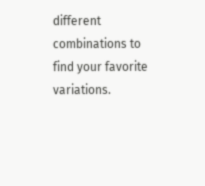different combinations to find your favorite variations.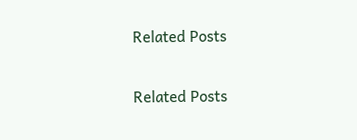Related Posts

Related Posts